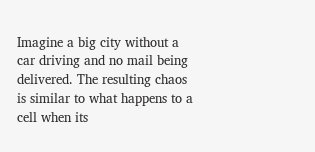Imagine a big city without a car driving and no mail being delivered. The resulting chaos is similar to what happens to a cell when its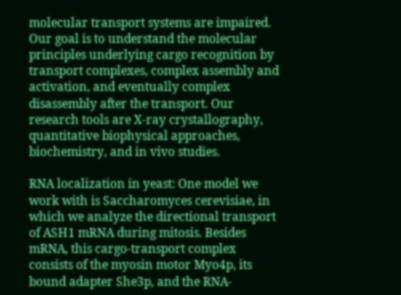molecular transport systems are impaired. Our goal is to understand the molecular principles underlying cargo recognition by transport complexes, complex assembly and activation, and eventually complex disassembly after the transport. Our research tools are X-ray crystallography, quantitative biophysical approaches, biochemistry, and in vivo studies.

RNA localization in yeast: One model we work with is Saccharomyces cerevisiae, in which we analyze the directional transport of ASH1 mRNA during mitosis. Besides mRNA, this cargo-transport complex consists of the myosin motor Myo4p, its bound adapter She3p, and the RNA-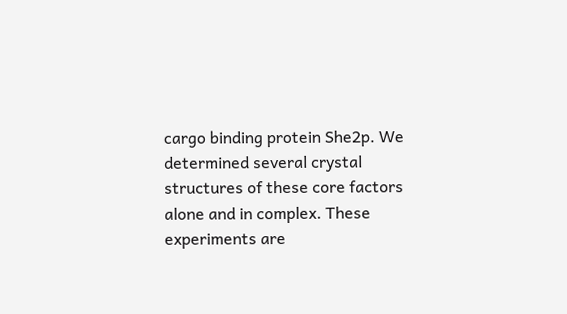cargo binding protein She2p. We determined several crystal structures of these core factors alone and in complex. These experiments are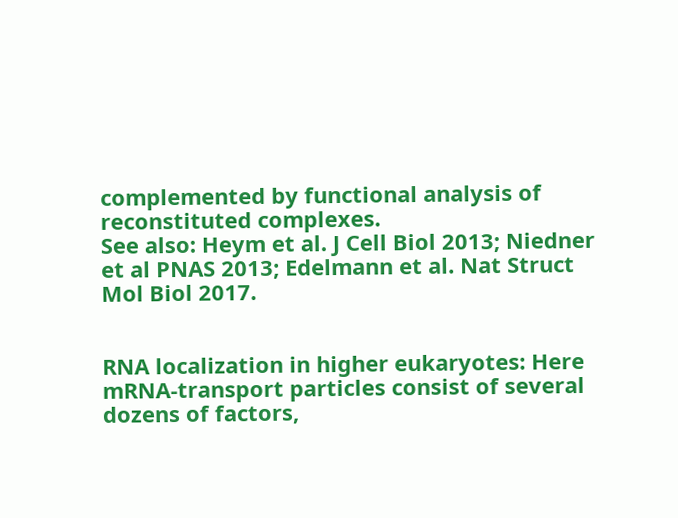complemented by functional analysis of reconstituted complexes.
See also: Heym et al. J Cell Biol 2013; Niedner et al PNAS 2013; Edelmann et al. Nat Struct Mol Biol 2017.


RNA localization in higher eukaryotes: Here mRNA-transport particles consist of several dozens of factors,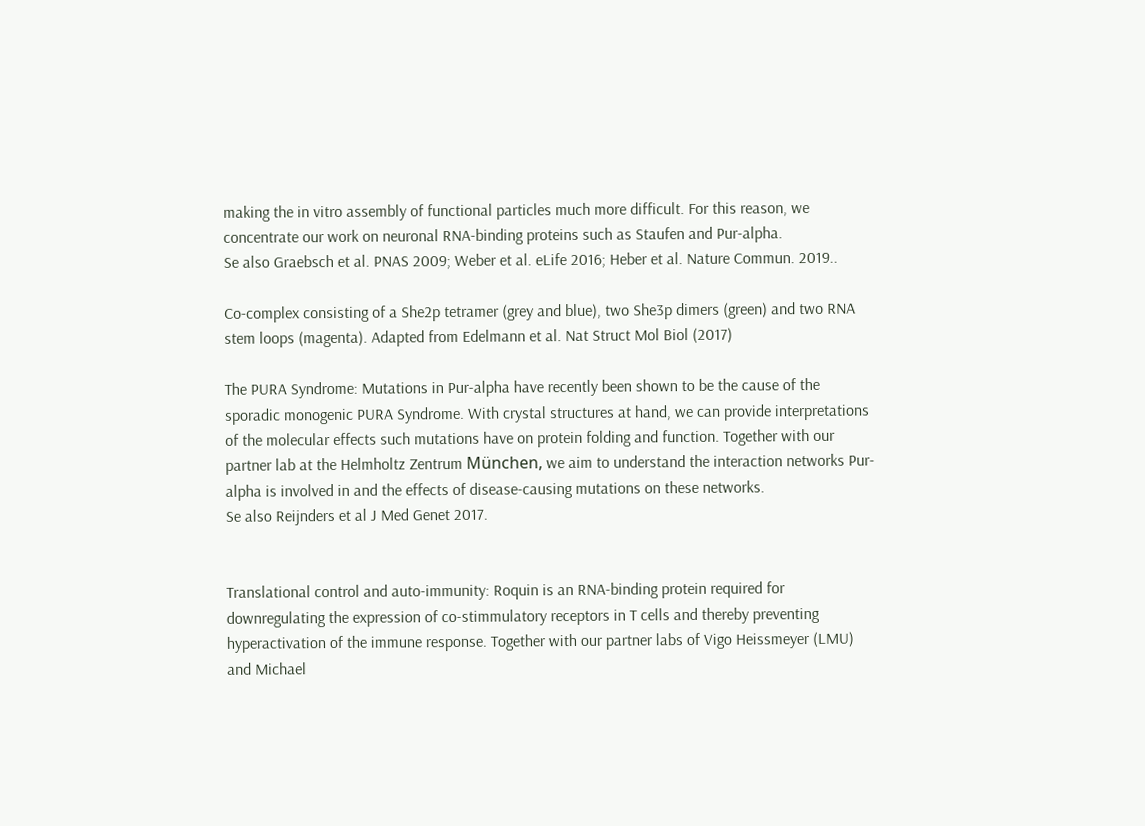making the in vitro assembly of functional particles much more difficult. For this reason, we concentrate our work on neuronal RNA-binding proteins such as Staufen and Pur-alpha.
Se also Graebsch et al. PNAS 2009; Weber et al. eLife 2016; Heber et al. Nature Commun. 2019..

Co-complex consisting of a She2p tetramer (grey and blue), two She3p dimers (green) and two RNA stem loops (magenta). Adapted from Edelmann et al. Nat Struct Mol Biol (2017)

The PURA Syndrome: Mutations in Pur-alpha have recently been shown to be the cause of the sporadic monogenic PURA Syndrome. With crystal structures at hand, we can provide interpretations of the molecular effects such mutations have on protein folding and function. Together with our partner lab at the Helmholtz Zentrum München, we aim to understand the interaction networks Pur-alpha is involved in and the effects of disease-causing mutations on these networks.
Se also Reijnders et al J Med Genet 2017.


Translational control and auto-immunity: Roquin is an RNA-binding protein required for downregulating the expression of co-stimmulatory receptors in T cells and thereby preventing hyperactivation of the immune response. Together with our partner labs of Vigo Heissmeyer (LMU) and Michael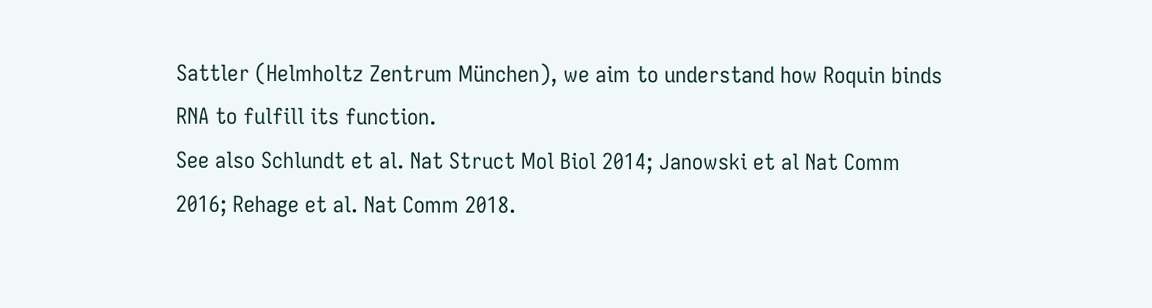Sattler (Helmholtz Zentrum München), we aim to understand how Roquin binds RNA to fulfill its function.
See also Schlundt et al. Nat Struct Mol Biol 2014; Janowski et al Nat Comm 2016; Rehage et al. Nat Comm 2018.